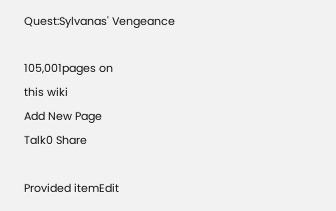Quest:Sylvanas' Vengeance

105,001pages on
this wiki
Add New Page
Talk0 Share

Provided itemEdit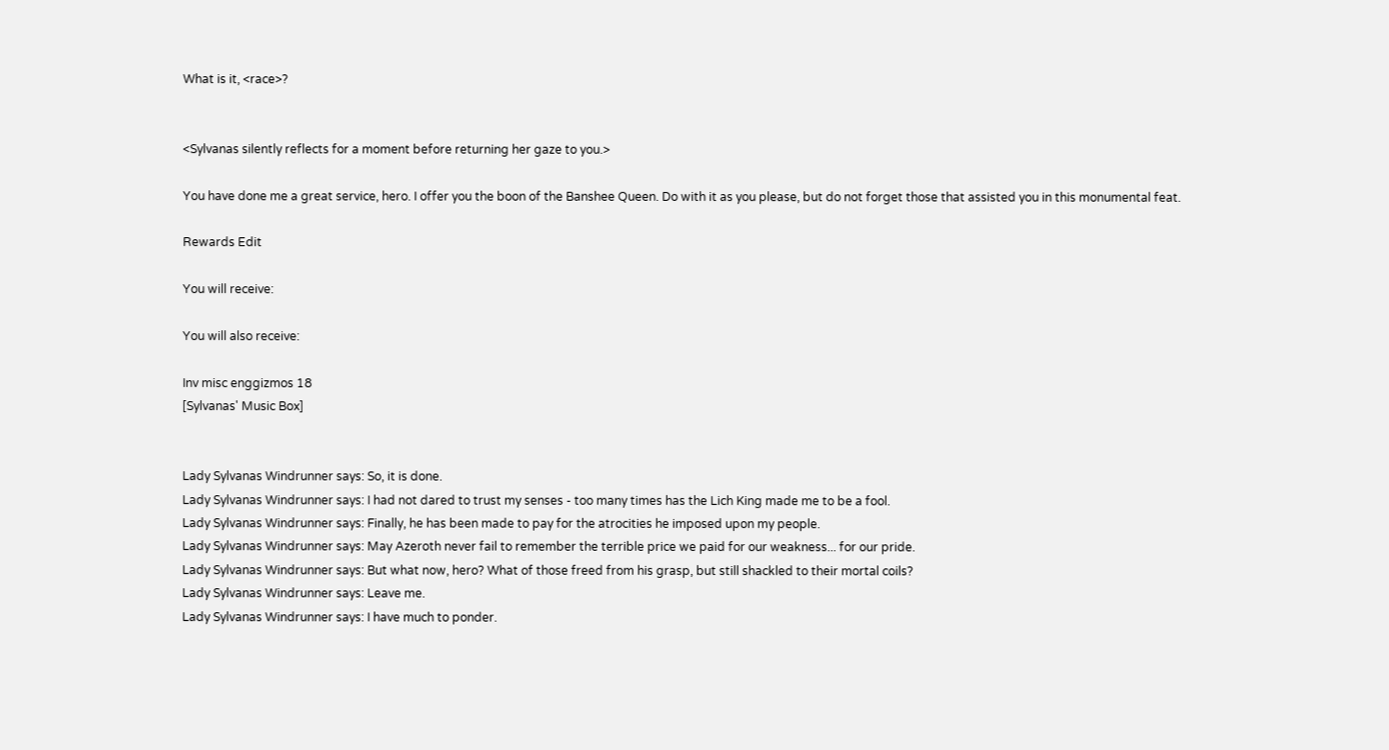What is it, <race>?


<Sylvanas silently reflects for a moment before returning her gaze to you.>

You have done me a great service, hero. I offer you the boon of the Banshee Queen. Do with it as you please, but do not forget those that assisted you in this monumental feat.

Rewards Edit

You will receive:

You will also receive:

Inv misc enggizmos 18
[Sylvanas' Music Box]


Lady Sylvanas Windrunner says: So, it is done.
Lady Sylvanas Windrunner says: I had not dared to trust my senses - too many times has the Lich King made me to be a fool.
Lady Sylvanas Windrunner says: Finally, he has been made to pay for the atrocities he imposed upon my people.
Lady Sylvanas Windrunner says: May Azeroth never fail to remember the terrible price we paid for our weakness... for our pride.
Lady Sylvanas Windrunner says: But what now, hero? What of those freed from his grasp, but still shackled to their mortal coils?
Lady Sylvanas Windrunner says: Leave me.
Lady Sylvanas Windrunner says: I have much to ponder.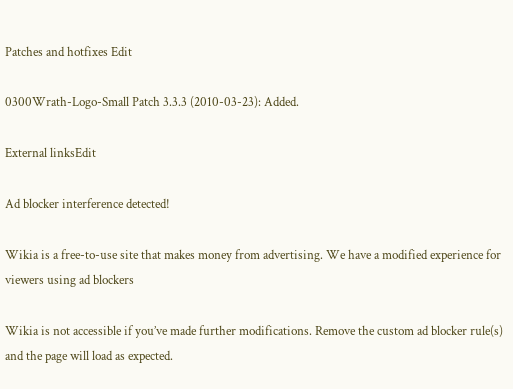Patches and hotfixes Edit

0300Wrath-Logo-Small Patch 3.3.3 (2010-03-23): Added.

External linksEdit

Ad blocker interference detected!

Wikia is a free-to-use site that makes money from advertising. We have a modified experience for viewers using ad blockers

Wikia is not accessible if you’ve made further modifications. Remove the custom ad blocker rule(s) and the page will load as expected.